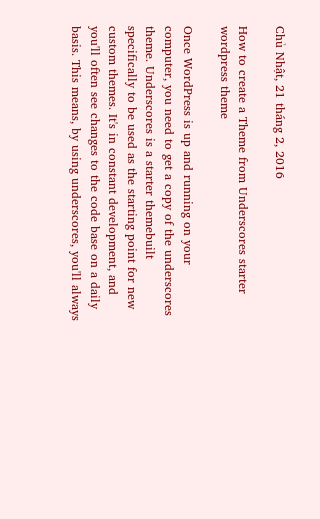Chủ Nhật, 21 tháng 2, 2016

How to create a Theme from Underscores starter wordpress theme

Once WordPress is up and running on your computer, you need to get a copy of the underscores theme. Underscores is a starter themebuilt specifically to be used as the starting point for new custom themes. It's in constant development, and you'll often see changes to the code base on a daily basis. This means, by using underscores, you'll always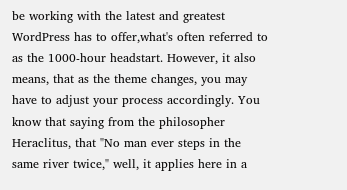be working with the latest and greatest WordPress has to offer,what's often referred to as the 1000-hour headstart. However, it also means, that as the theme changes, you may have to adjust your process accordingly. You know that saying from the philosopher Heraclitus, that "No man ever steps in the same river twice," well, it applies here in a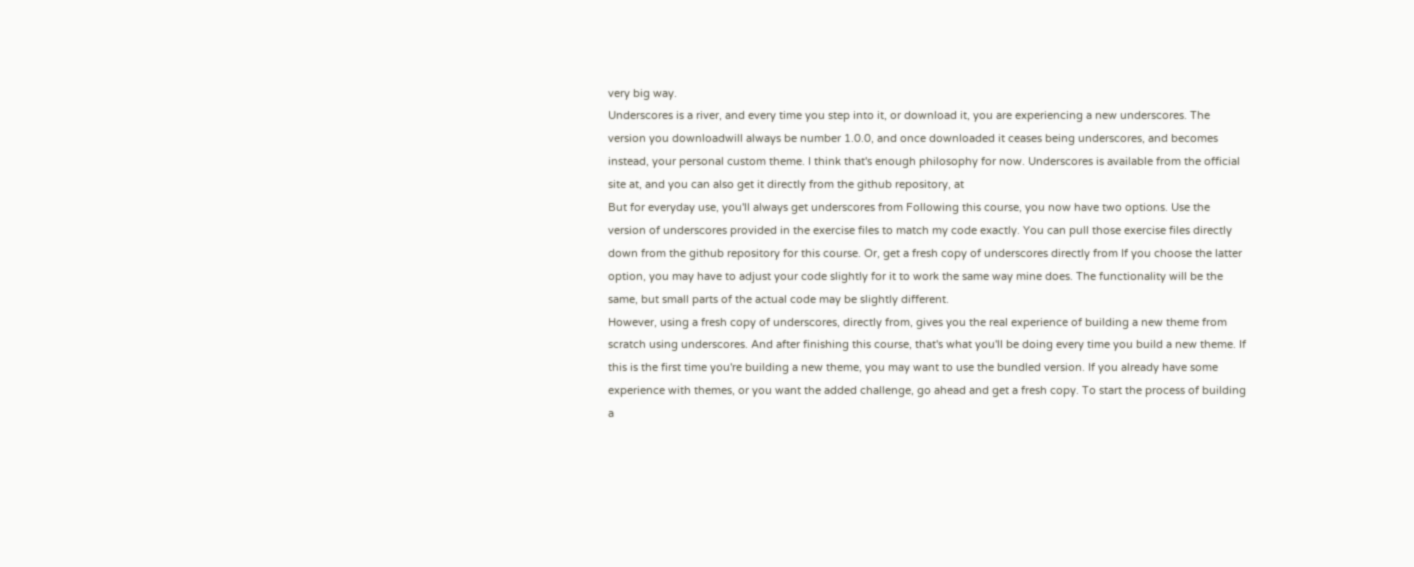very big way.
Underscores is a river, and every time you step into it, or download it, you are experiencing a new underscores. The version you downloadwill always be number 1.0.0, and once downloaded it ceases being underscores, and becomes instead, your personal custom theme. I think that's enough philosophy for now. Underscores is available from the official site at, and you can also get it directly from the github repository, at
But for everyday use, you'll always get underscores from Following this course, you now have two options. Use the version of underscores provided in the exercise files to match my code exactly. You can pull those exercise files directly down from the github repository for this course. Or, get a fresh copy of underscores directly from If you choose the latter option, you may have to adjust your code slightly for it to work the same way mine does. The functionality will be the same, but small parts of the actual code may be slightly different.
However, using a fresh copy of underscores, directly from, gives you the real experience of building a new theme from scratch using underscores. And after finishing this course, that's what you'll be doing every time you build a new theme. If this is the first time you're building a new theme, you may want to use the bundled version. If you already have some experience with themes, or you want the added challenge, go ahead and get a fresh copy. To start the process of building a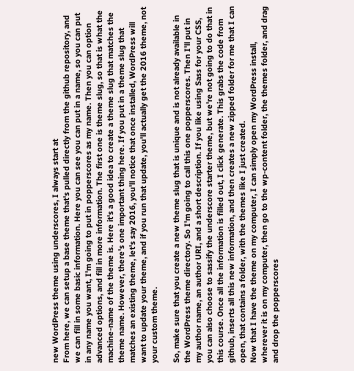new WordPress theme using underscores, I always start at
From here, we can setup a base theme that's pulled directly from the github repository, and we can fill in some basic information. Here you can see you can put in a name, so you can put in any name you want, I'm going to put in popperscores as my name. Then you can option advanced options, and fill in more information. The first one is theme slug, so that is what the machine-name of the theme is. Here it's a good idea to create a theme slug that matches the theme name. However, there's one important thing here. If you put in a theme slug that matches an existing theme, let's say 2016, you'll notice that once installed, WordPress will want to update your theme, and if you run that update, you'll actually get the 2016 theme, not your custom theme.

So, make sure that you create a new theme slug that is unique and is not already available in the WordPress theme directory. So I'm going to call this one popperscores. Then I'll put in my author name, an author URI, and a short description. If you like using Sass for your CSS, you can also choose to sassify the underscore starter theme, but we're not going to do that in this course. Once all the information is filled out, I click generate. This grabs the code from github, inserts all this new information, and then creates a new zipped folder for me that I can open, that contains a folder, with the themes like I just created.
Now that I have the theme on my computer, I can simply open my WordPress install, wherever it is on my computer, then go to the wp-content folder, the themes folder, and drag and drop the popperscores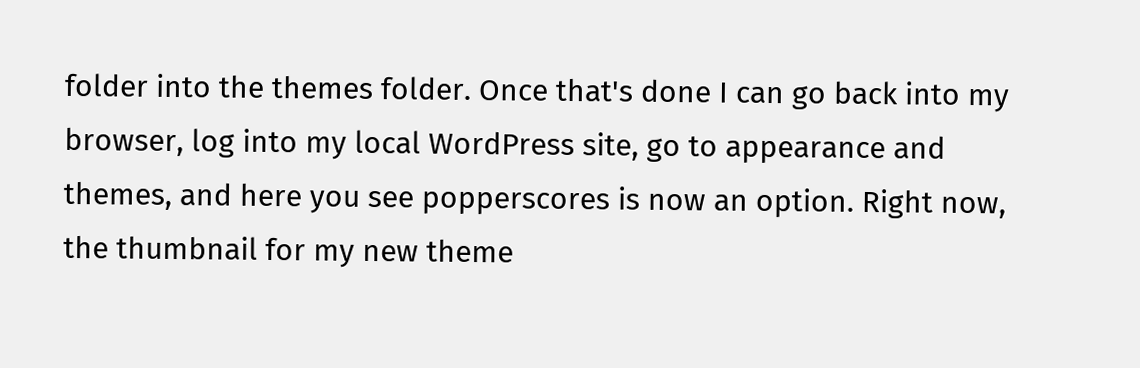folder into the themes folder. Once that's done I can go back into my browser, log into my local WordPress site, go to appearance and themes, and here you see popperscores is now an option. Right now, the thumbnail for my new theme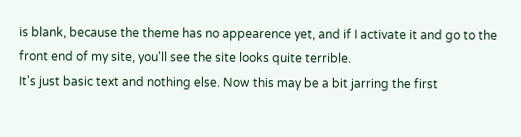is blank, because the theme has no appearence yet, and if I activate it and go to the front end of my site, you'll see the site looks quite terrible.
It's just basic text and nothing else. Now this may be a bit jarring the first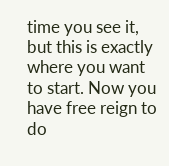time you see it, but this is exactly where you want to start. Now you have free reign to do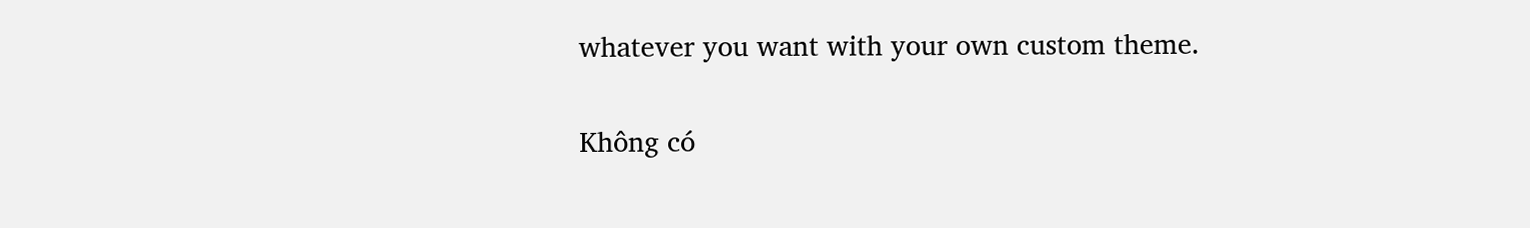whatever you want with your own custom theme.

Không có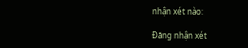nhận xét nào:

Đăng nhận xét